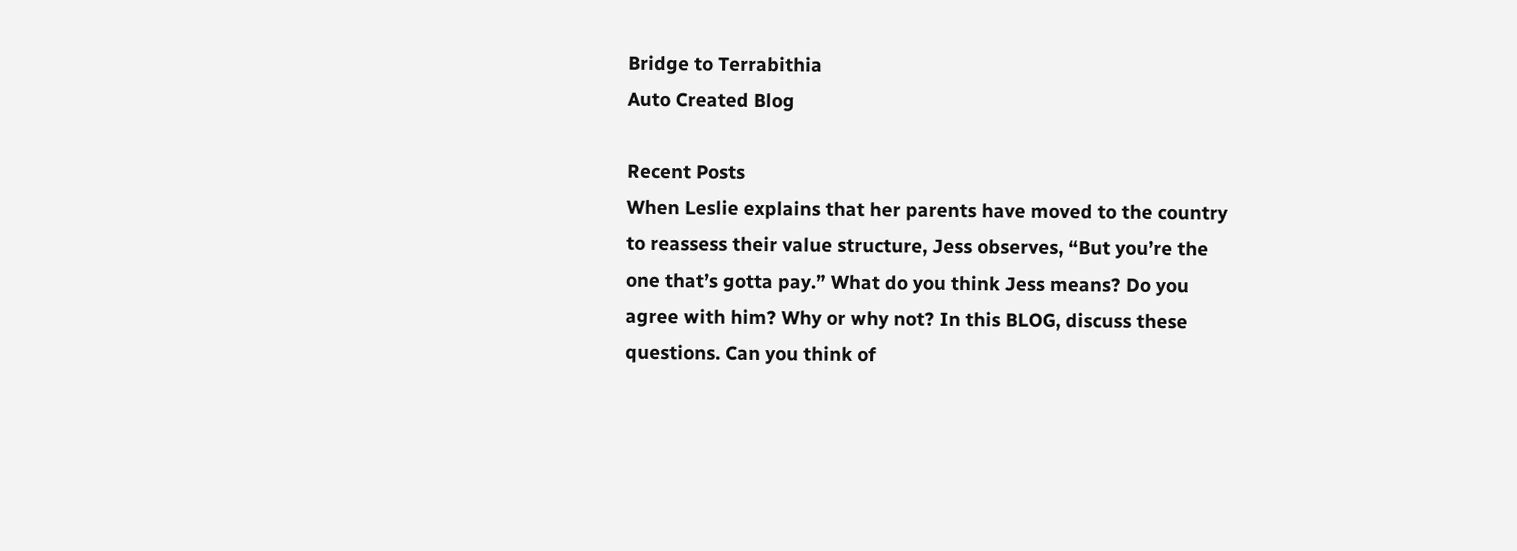Bridge to Terrabithia
Auto Created Blog

Recent Posts
When Leslie explains that her parents have moved to the country to reassess their value structure, Jess observes, “But you’re the one that’s gotta pay.” What do you think Jess means? Do you agree with him? Why or why not? In this BLOG, discuss these questions. Can you think of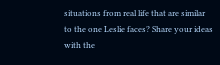situations from real life that are similar to the one Leslie faces? Share your ideas with the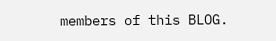members of this BLOG.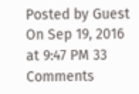Posted by Guest  On Sep 19, 2016 at 9:47 PM 33 Comments